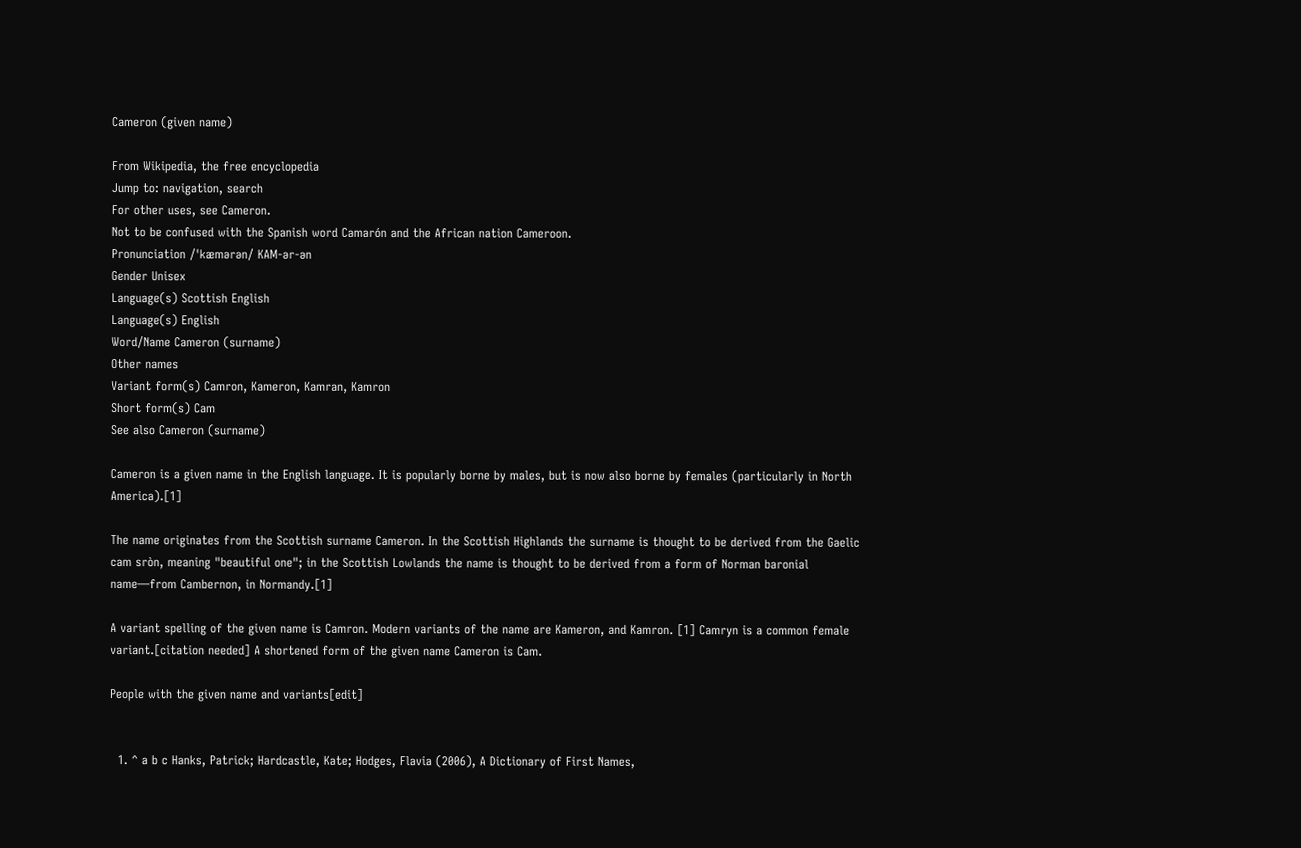Cameron (given name)

From Wikipedia, the free encyclopedia
Jump to: navigation, search
For other uses, see Cameron.
Not to be confused with the Spanish word Camarón and the African nation Cameroon.
Pronunciation /ˈkæmərən/ KAM-ər-ən
Gender Unisex
Language(s) Scottish English
Language(s) English
Word/Name Cameron (surname)
Other names
Variant form(s) Camron, Kameron, Kamran, Kamron
Short form(s) Cam
See also Cameron (surname)

Cameron is a given name in the English language. It is popularly borne by males, but is now also borne by females (particularly in North America).[1]

The name originates from the Scottish surname Cameron. In the Scottish Highlands the surname is thought to be derived from the Gaelic cam sròn, meaning "beautiful one"; in the Scottish Lowlands the name is thought to be derived from a form of Norman baronial name—from Cambernon, in Normandy.[1]

A variant spelling of the given name is Camron. Modern variants of the name are Kameron, and Kamron. [1] Camryn is a common female variant.[citation needed] A shortened form of the given name Cameron is Cam.

People with the given name and variants[edit]


  1. ^ a b c Hanks, Patrick; Hardcastle, Kate; Hodges, Flavia (2006), A Dictionary of First Names,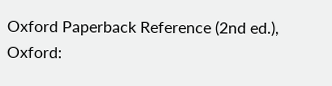Oxford Paperback Reference (2nd ed.), Oxford: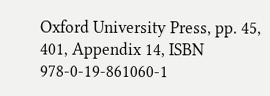Oxford University Press, pp. 45, 401, Appendix 14, ISBN 978-0-19-861060-1